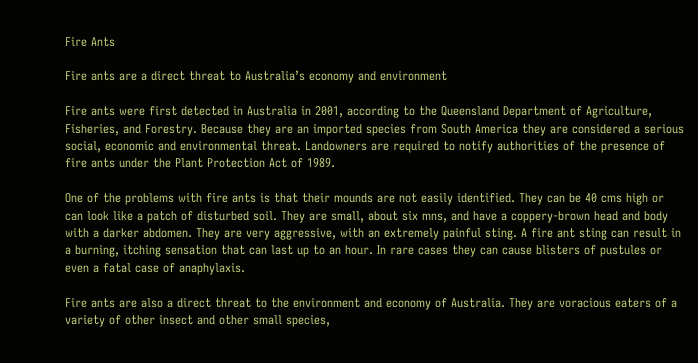Fire Ants

Fire ants are a direct threat to Australia’s economy and environment

Fire ants were first detected in Australia in 2001, according to the Queensland Department of Agriculture, Fisheries, and Forestry. Because they are an imported species from South America they are considered a serious social, economic and environmental threat. Landowners are required to notify authorities of the presence of fire ants under the Plant Protection Act of 1989.

One of the problems with fire ants is that their mounds are not easily identified. They can be 40 cms high or can look like a patch of disturbed soil. They are small, about six mns, and have a coppery-brown head and body with a darker abdomen. They are very aggressive, with an extremely painful sting. A fire ant sting can result in a burning, itching sensation that can last up to an hour. In rare cases they can cause blisters of pustules or even a fatal case of anaphylaxis.

Fire ants are also a direct threat to the environment and economy of Australia. They are voracious eaters of a variety of other insect and other small species,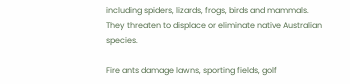including spiders, lizards, frogs, birds and mammals. They threaten to displace or eliminate native Australian species.

Fire ants damage lawns, sporting fields, golf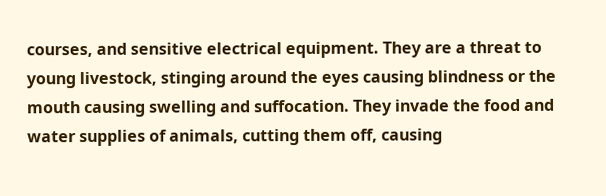courses, and sensitive electrical equipment. They are a threat to young livestock, stinging around the eyes causing blindness or the mouth causing swelling and suffocation. They invade the food and water supplies of animals, cutting them off, causing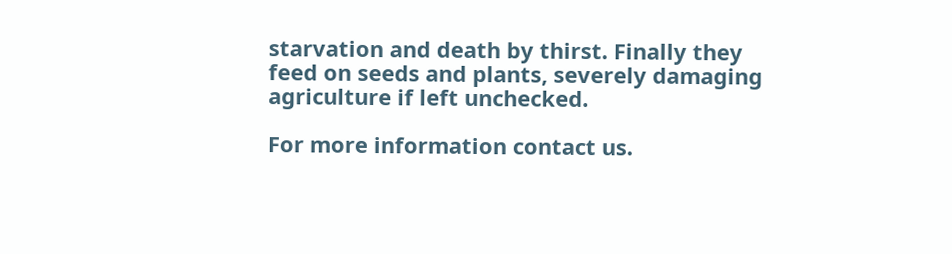starvation and death by thirst. Finally they feed on seeds and plants, severely damaging agriculture if left unchecked.

For more information contact us.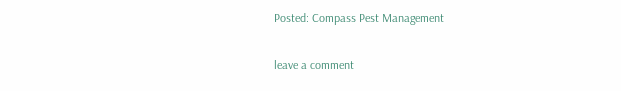Posted: Compass Pest Management

leave a comment